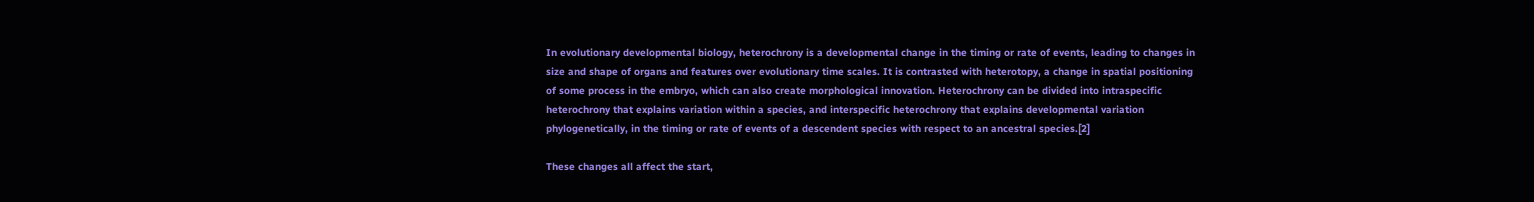In evolutionary developmental biology, heterochrony is a developmental change in the timing or rate of events, leading to changes in size and shape of organs and features over evolutionary time scales. It is contrasted with heterotopy, a change in spatial positioning of some process in the embryo, which can also create morphological innovation. Heterochrony can be divided into intraspecific heterochrony that explains variation within a species, and interspecific heterochrony that explains developmental variation phylogenetically, in the timing or rate of events of a descendent species with respect to an ancestral species.[2]

These changes all affect the start,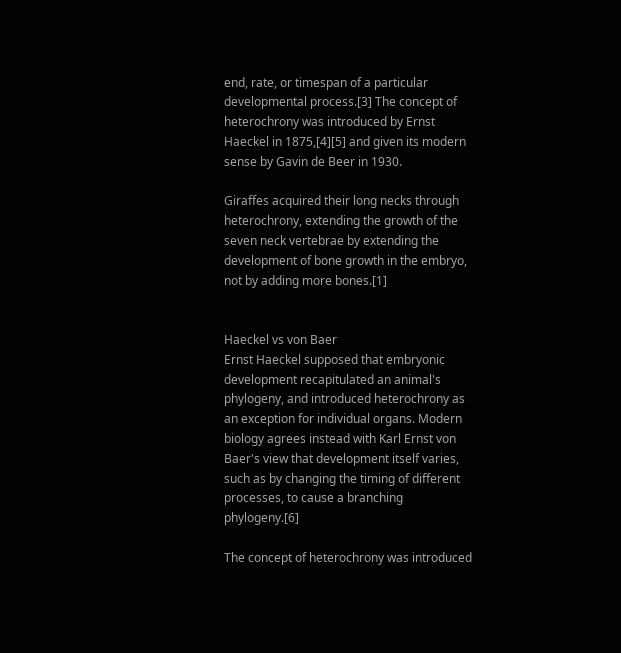end, rate, or timespan of a particular developmental process.[3] The concept of heterochrony was introduced by Ernst Haeckel in 1875,[4][5] and given its modern sense by Gavin de Beer in 1930.

Giraffes acquired their long necks through heterochrony, extending the growth of the seven neck vertebrae by extending the development of bone growth in the embryo, not by adding more bones.[1]


Haeckel vs von Baer
Ernst Haeckel supposed that embryonic development recapitulated an animal's phylogeny, and introduced heterochrony as an exception for individual organs. Modern biology agrees instead with Karl Ernst von Baer's view that development itself varies, such as by changing the timing of different processes, to cause a branching phylogeny.[6]

The concept of heterochrony was introduced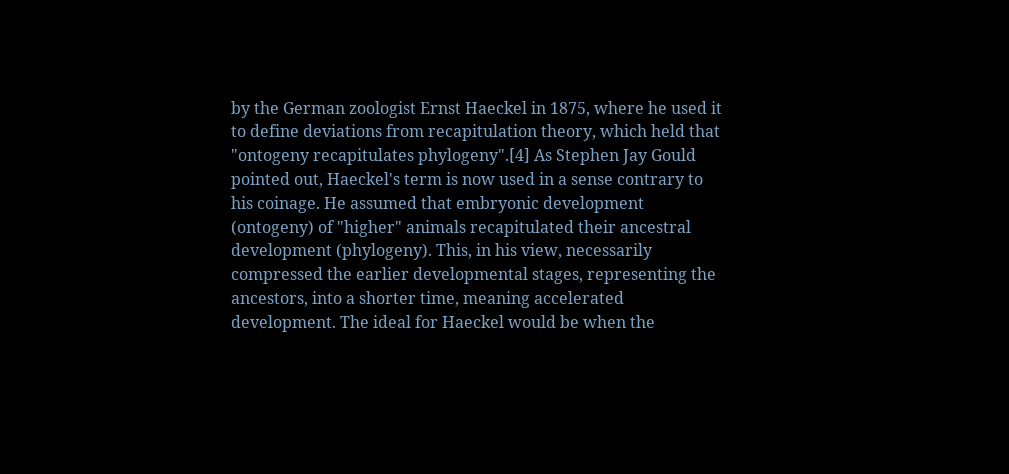by the German zoologist Ernst Haeckel in 1875, where he used it to define deviations from recapitulation theory, which held that "ontogeny recapitulates phylogeny".[4] As Stephen Jay Gould pointed out, Haeckel's term is now used in a sense contrary to his coinage. He assumed that embryonic development (ontogeny) of "higher" animals recapitulated their ancestral development (phylogeny). This, in his view, necessarily compressed the earlier developmental stages, representing the ancestors, into a shorter time, meaning accelerated development. The ideal for Haeckel would be when the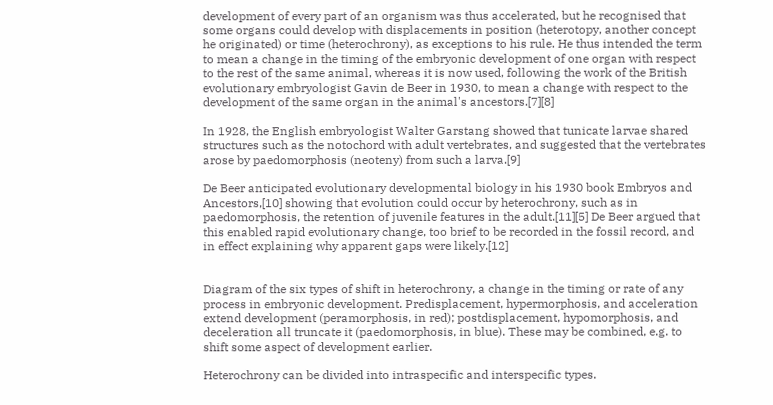development of every part of an organism was thus accelerated, but he recognised that some organs could develop with displacements in position (heterotopy, another concept he originated) or time (heterochrony), as exceptions to his rule. He thus intended the term to mean a change in the timing of the embryonic development of one organ with respect to the rest of the same animal, whereas it is now used, following the work of the British evolutionary embryologist Gavin de Beer in 1930, to mean a change with respect to the development of the same organ in the animal's ancestors.[7][8]

In 1928, the English embryologist Walter Garstang showed that tunicate larvae shared structures such as the notochord with adult vertebrates, and suggested that the vertebrates arose by paedomorphosis (neoteny) from such a larva.[9]

De Beer anticipated evolutionary developmental biology in his 1930 book Embryos and Ancestors,[10] showing that evolution could occur by heterochrony, such as in paedomorphosis, the retention of juvenile features in the adult.[11][5] De Beer argued that this enabled rapid evolutionary change, too brief to be recorded in the fossil record, and in effect explaining why apparent gaps were likely.[12]


Diagram of the six types of shift in heterochrony, a change in the timing or rate of any process in embryonic development. Predisplacement, hypermorphosis, and acceleration extend development (peramorphosis, in red); postdisplacement, hypomorphosis, and deceleration all truncate it (paedomorphosis, in blue). These may be combined, e.g. to shift some aspect of development earlier.

Heterochrony can be divided into intraspecific and interspecific types.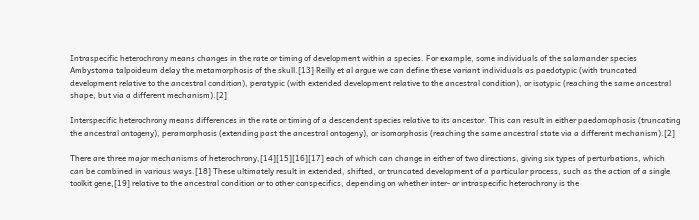Intraspecific heterochrony means changes in the rate or timing of development within a species. For example, some individuals of the salamander species Ambystoma talpoideum delay the metamorphosis of the skull.[13] Reilly et al argue we can define these variant individuals as paedotypic (with truncated development relative to the ancestral condition), peratypic (with extended development relative to the ancestral condition), or isotypic (reaching the same ancestral shape, but via a different mechanism).[2]

Interspecific heterochrony means differences in the rate or timing of a descendent species relative to its ancestor. This can result in either paedomophosis (truncating the ancestral ontogeny), peramorphosis (extending past the ancestral ontogeny), or isomorphosis (reaching the same ancestral state via a different mechanism).[2]

There are three major mechanisms of heterochrony,[14][15][16][17] each of which can change in either of two directions, giving six types of perturbations, which can be combined in various ways.[18] These ultimately result in extended, shifted, or truncated development of a particular process, such as the action of a single toolkit gene,[19] relative to the ancestral condition or to other conspecifics, depending on whether inter- or intraspecific heterochrony is the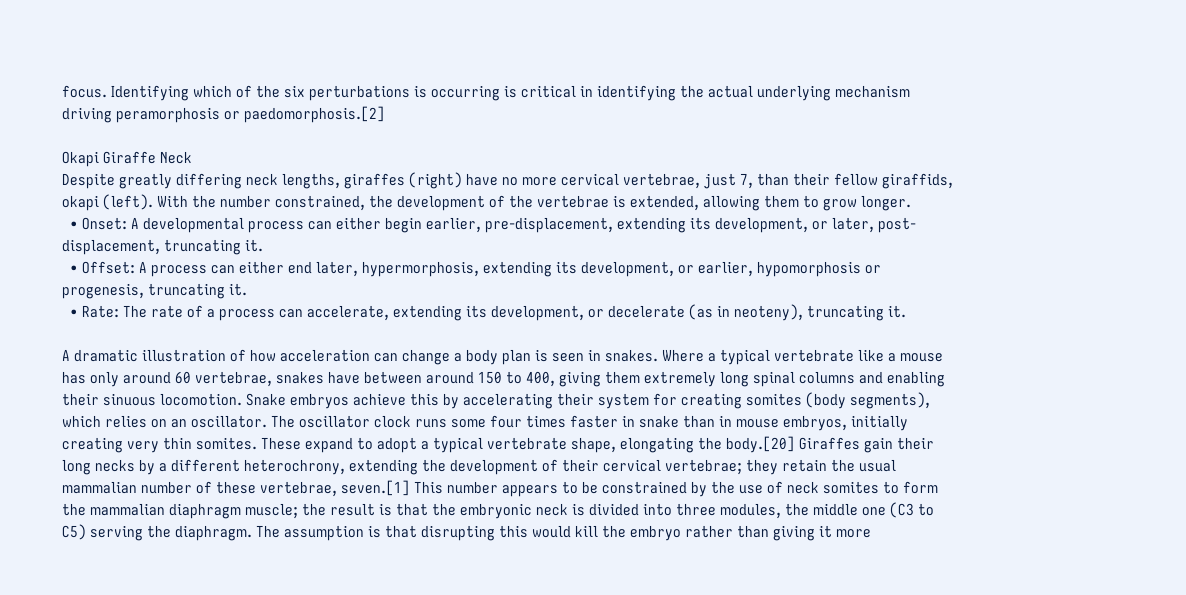focus. Identifying which of the six perturbations is occurring is critical in identifying the actual underlying mechanism driving peramorphosis or paedomorphosis.[2]

Okapi Giraffe Neck
Despite greatly differing neck lengths, giraffes (right) have no more cervical vertebrae, just 7, than their fellow giraffids, okapi (left). With the number constrained, the development of the vertebrae is extended, allowing them to grow longer.
  • Onset: A developmental process can either begin earlier, pre-displacement, extending its development, or later, post-displacement, truncating it.
  • Offset: A process can either end later, hypermorphosis, extending its development, or earlier, hypomorphosis or progenesis, truncating it.
  • Rate: The rate of a process can accelerate, extending its development, or decelerate (as in neoteny), truncating it.

A dramatic illustration of how acceleration can change a body plan is seen in snakes. Where a typical vertebrate like a mouse has only around 60 vertebrae, snakes have between around 150 to 400, giving them extremely long spinal columns and enabling their sinuous locomotion. Snake embryos achieve this by accelerating their system for creating somites (body segments), which relies on an oscillator. The oscillator clock runs some four times faster in snake than in mouse embryos, initially creating very thin somites. These expand to adopt a typical vertebrate shape, elongating the body.[20] Giraffes gain their long necks by a different heterochrony, extending the development of their cervical vertebrae; they retain the usual mammalian number of these vertebrae, seven.[1] This number appears to be constrained by the use of neck somites to form the mammalian diaphragm muscle; the result is that the embryonic neck is divided into three modules, the middle one (C3 to C5) serving the diaphragm. The assumption is that disrupting this would kill the embryo rather than giving it more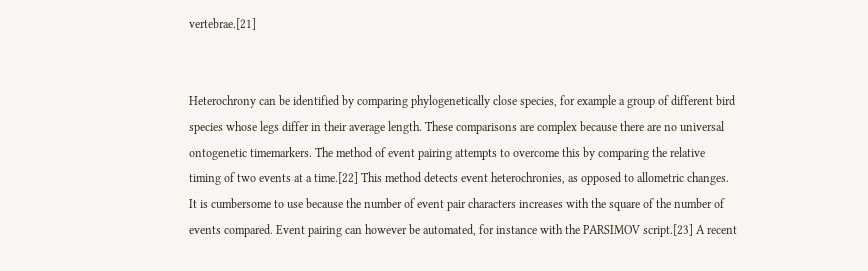vertebrae.[21]


Heterochrony can be identified by comparing phylogenetically close species, for example a group of different bird species whose legs differ in their average length. These comparisons are complex because there are no universal ontogenetic timemarkers. The method of event pairing attempts to overcome this by comparing the relative timing of two events at a time.[22] This method detects event heterochronies, as opposed to allometric changes. It is cumbersome to use because the number of event pair characters increases with the square of the number of events compared. Event pairing can however be automated, for instance with the PARSIMOV script.[23] A recent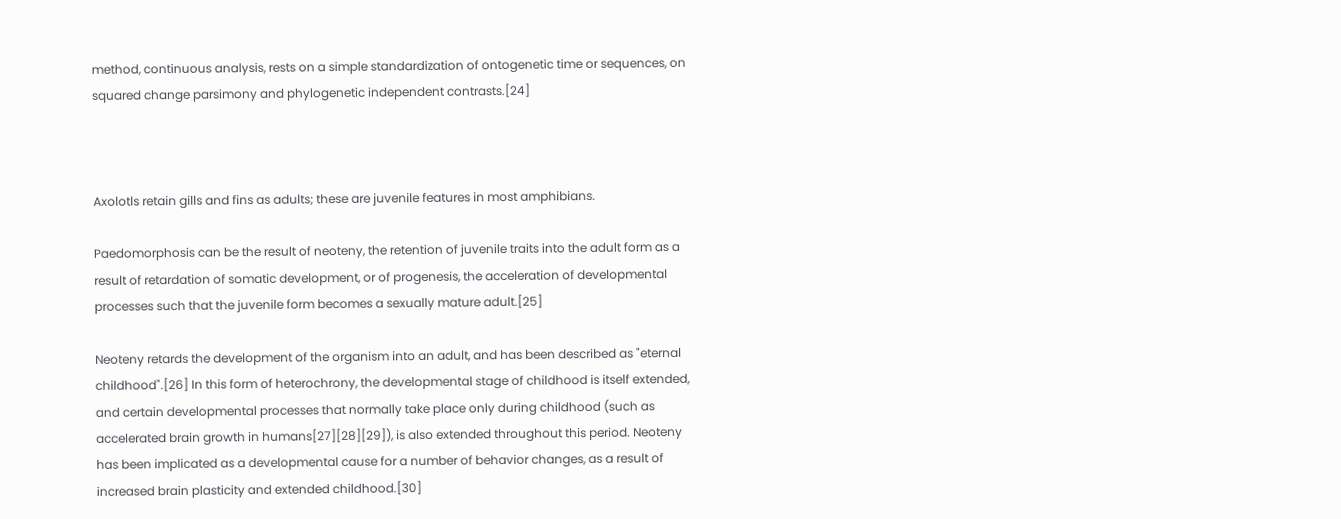method, continuous analysis, rests on a simple standardization of ontogenetic time or sequences, on squared change parsimony and phylogenetic independent contrasts.[24]



Axolotls retain gills and fins as adults; these are juvenile features in most amphibians.

Paedomorphosis can be the result of neoteny, the retention of juvenile traits into the adult form as a result of retardation of somatic development, or of progenesis, the acceleration of developmental processes such that the juvenile form becomes a sexually mature adult.[25]

Neoteny retards the development of the organism into an adult, and has been described as "eternal childhood".[26] In this form of heterochrony, the developmental stage of childhood is itself extended, and certain developmental processes that normally take place only during childhood (such as accelerated brain growth in humans[27][28][29]), is also extended throughout this period. Neoteny has been implicated as a developmental cause for a number of behavior changes, as a result of increased brain plasticity and extended childhood.[30]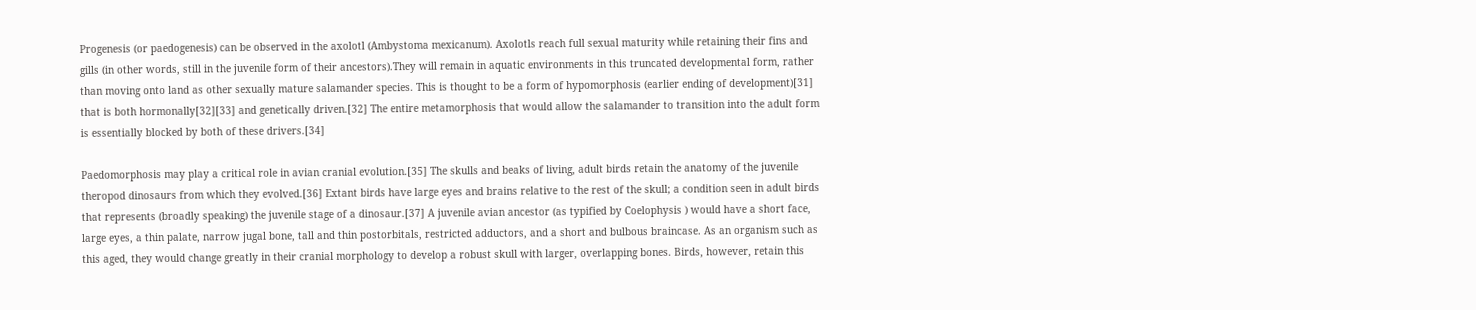Progenesis (or paedogenesis) can be observed in the axolotl (Ambystoma mexicanum). Axolotls reach full sexual maturity while retaining their fins and gills (in other words, still in the juvenile form of their ancestors).They will remain in aquatic environments in this truncated developmental form, rather than moving onto land as other sexually mature salamander species. This is thought to be a form of hypomorphosis (earlier ending of development)[31] that is both hormonally[32][33] and genetically driven.[32] The entire metamorphosis that would allow the salamander to transition into the adult form is essentially blocked by both of these drivers.[34]

Paedomorphosis may play a critical role in avian cranial evolution.[35] The skulls and beaks of living, adult birds retain the anatomy of the juvenile theropod dinosaurs from which they evolved.[36] Extant birds have large eyes and brains relative to the rest of the skull; a condition seen in adult birds that represents (broadly speaking) the juvenile stage of a dinosaur.[37] A juvenile avian ancestor (as typified by Coelophysis ) would have a short face, large eyes, a thin palate, narrow jugal bone, tall and thin postorbitals, restricted adductors, and a short and bulbous braincase. As an organism such as this aged, they would change greatly in their cranial morphology to develop a robust skull with larger, overlapping bones. Birds, however, retain this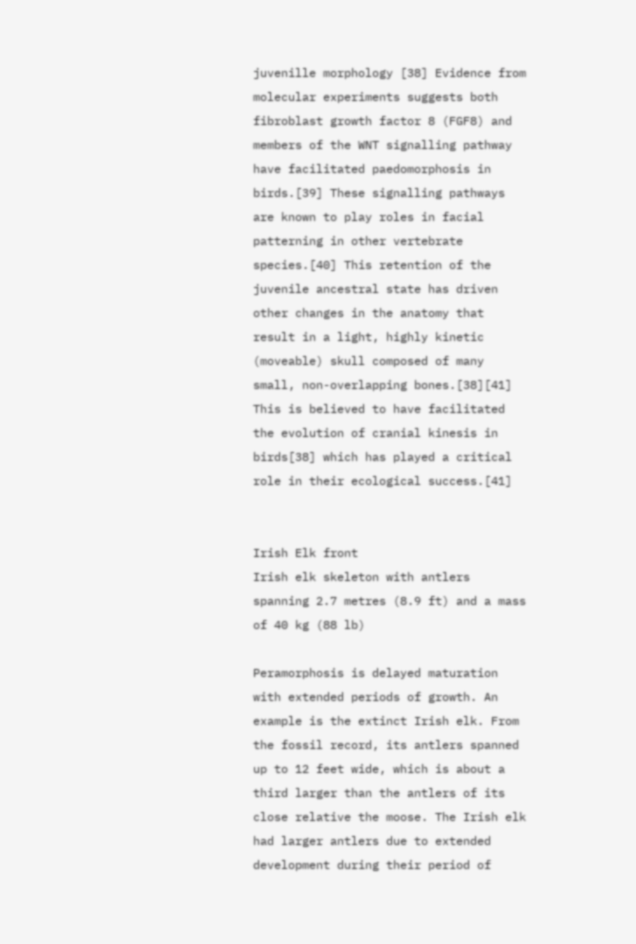juvenille morphology [38] Evidence from molecular experiments suggests both fibroblast growth factor 8 (FGF8) and members of the WNT signalling pathway have facilitated paedomorphosis in birds.[39] These signalling pathways are known to play roles in facial patterning in other vertebrate species.[40] This retention of the juvenile ancestral state has driven other changes in the anatomy that result in a light, highly kinetic (moveable) skull composed of many small, non-overlapping bones.[38][41] This is believed to have facilitated the evolution of cranial kinesis in birds[38] which has played a critical role in their ecological success.[41]


Irish Elk front
Irish elk skeleton with antlers spanning 2.7 metres (8.9 ft) and a mass of 40 kg (88 lb)

Peramorphosis is delayed maturation with extended periods of growth. An example is the extinct Irish elk. From the fossil record, its antlers spanned up to 12 feet wide, which is about a third larger than the antlers of its close relative the moose. The Irish elk had larger antlers due to extended development during their period of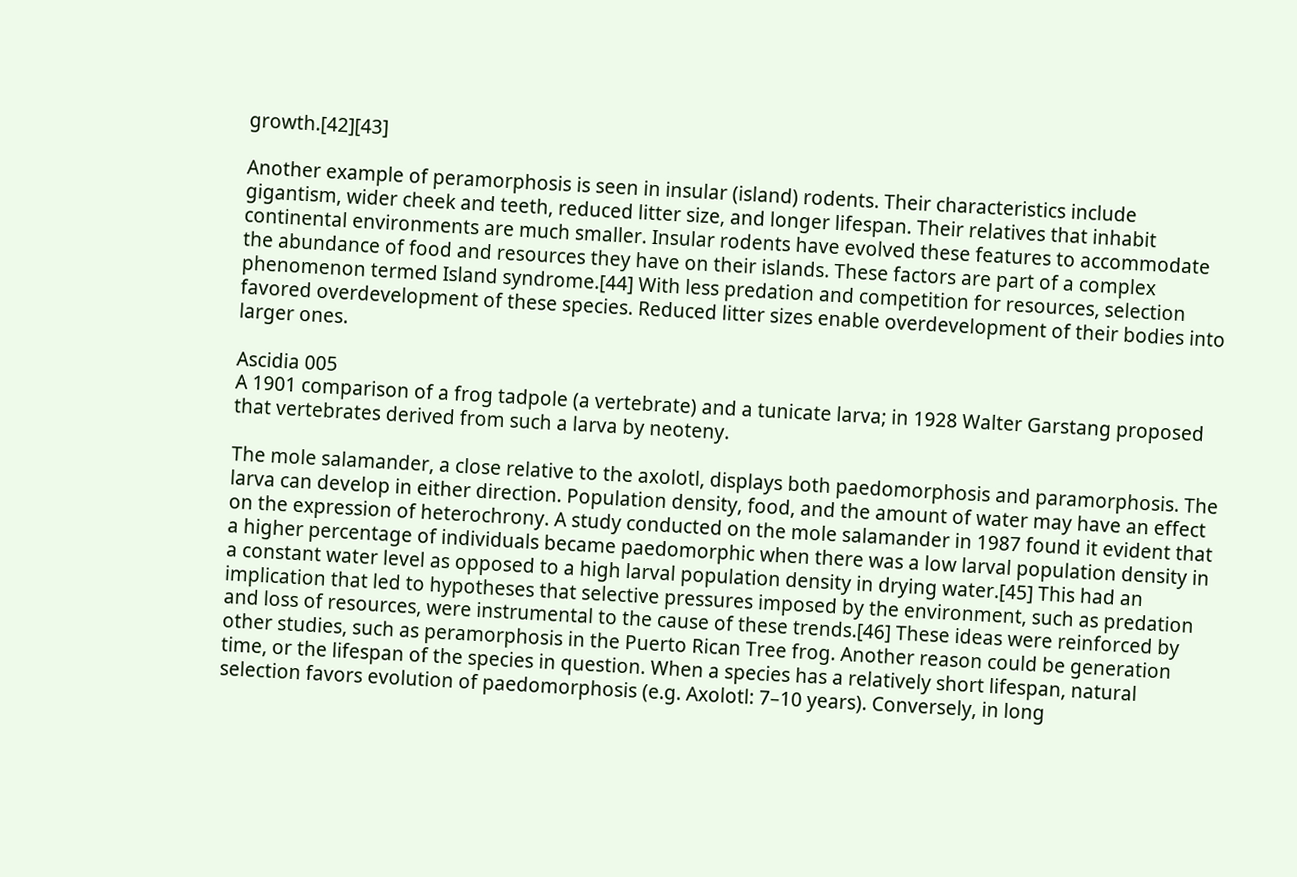growth.[42][43]

Another example of peramorphosis is seen in insular (island) rodents. Their characteristics include gigantism, wider cheek and teeth, reduced litter size, and longer lifespan. Their relatives that inhabit continental environments are much smaller. Insular rodents have evolved these features to accommodate the abundance of food and resources they have on their islands. These factors are part of a complex phenomenon termed Island syndrome.[44] With less predation and competition for resources, selection favored overdevelopment of these species. Reduced litter sizes enable overdevelopment of their bodies into larger ones.

Ascidia 005
A 1901 comparison of a frog tadpole (a vertebrate) and a tunicate larva; in 1928 Walter Garstang proposed that vertebrates derived from such a larva by neoteny.

The mole salamander, a close relative to the axolotl, displays both paedomorphosis and paramorphosis. The larva can develop in either direction. Population density, food, and the amount of water may have an effect on the expression of heterochrony. A study conducted on the mole salamander in 1987 found it evident that a higher percentage of individuals became paedomorphic when there was a low larval population density in a constant water level as opposed to a high larval population density in drying water.[45] This had an implication that led to hypotheses that selective pressures imposed by the environment, such as predation and loss of resources, were instrumental to the cause of these trends.[46] These ideas were reinforced by other studies, such as peramorphosis in the Puerto Rican Tree frog. Another reason could be generation time, or the lifespan of the species in question. When a species has a relatively short lifespan, natural selection favors evolution of paedomorphosis (e.g. Axolotl: 7–10 years). Conversely, in long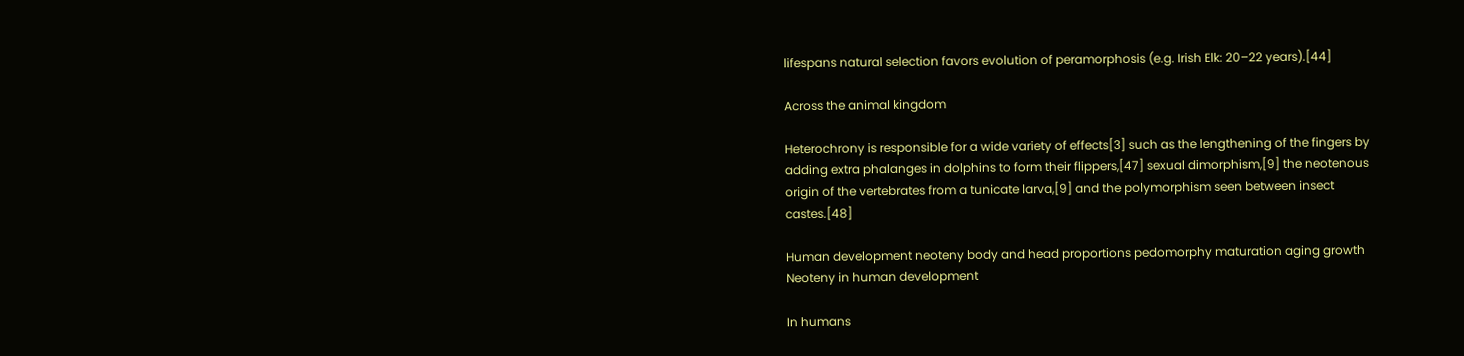lifespans natural selection favors evolution of peramorphosis (e.g. Irish Elk: 20–22 years).[44]

Across the animal kingdom

Heterochrony is responsible for a wide variety of effects[3] such as the lengthening of the fingers by adding extra phalanges in dolphins to form their flippers,[47] sexual dimorphism,[9] the neotenous origin of the vertebrates from a tunicate larva,[9] and the polymorphism seen between insect castes.[48]

Human development neoteny body and head proportions pedomorphy maturation aging growth
Neoteny in human development

In humans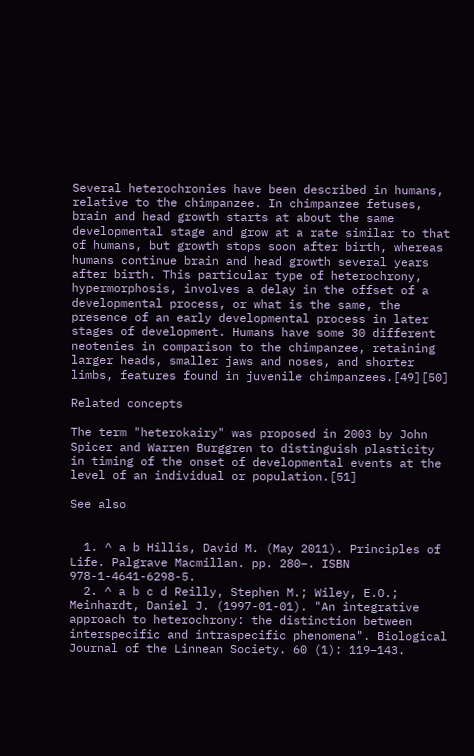Several heterochronies have been described in humans, relative to the chimpanzee. In chimpanzee fetuses, brain and head growth starts at about the same developmental stage and grow at a rate similar to that of humans, but growth stops soon after birth, whereas humans continue brain and head growth several years after birth. This particular type of heterochrony, hypermorphosis, involves a delay in the offset of a developmental process, or what is the same, the presence of an early developmental process in later stages of development. Humans have some 30 different neotenies in comparison to the chimpanzee, retaining larger heads, smaller jaws and noses, and shorter limbs, features found in juvenile chimpanzees.[49][50]

Related concepts

The term "heterokairy" was proposed in 2003 by John Spicer and Warren Burggren to distinguish plasticity in timing of the onset of developmental events at the level of an individual or population.[51]

See also


  1. ^ a b Hillis, David M. (May 2011). Principles of Life. Palgrave Macmillan. pp. 280–. ISBN 978-1-4641-6298-5.
  2. ^ a b c d Reilly, Stephen M.; Wiley, E.O.; Meinhardt, Daniel J. (1997-01-01). "An integrative approach to heterochrony: the distinction between interspecific and intraspecific phenomena". Biological Journal of the Linnean Society. 60 (1): 119–143.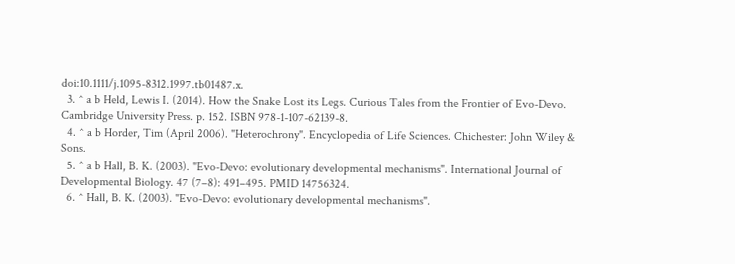doi:10.1111/j.1095-8312.1997.tb01487.x.
  3. ^ a b Held, Lewis I. (2014). How the Snake Lost its Legs. Curious Tales from the Frontier of Evo-Devo. Cambridge University Press. p. 152. ISBN 978-1-107-62139-8.
  4. ^ a b Horder, Tim (April 2006). "Heterochrony". Encyclopedia of Life Sciences. Chichester: John Wiley & Sons.
  5. ^ a b Hall, B. K. (2003). "Evo-Devo: evolutionary developmental mechanisms". International Journal of Developmental Biology. 47 (7–8): 491–495. PMID 14756324.
  6. ^ Hall, B. K. (2003). "Evo-Devo: evolutionary developmental mechanisms".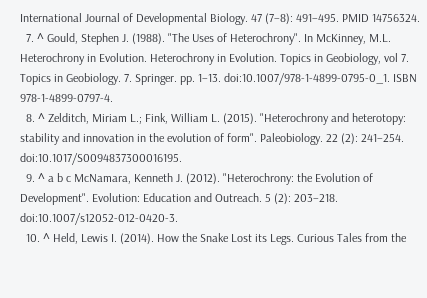International Journal of Developmental Biology. 47 (7–8): 491–495. PMID 14756324.
  7. ^ Gould, Stephen J. (1988). "The Uses of Heterochrony". In McKinney, M.L. Heterochrony in Evolution. Heterochrony in Evolution. Topics in Geobiology, vol 7. Topics in Geobiology. 7. Springer. pp. 1–13. doi:10.1007/978-1-4899-0795-0_1. ISBN 978-1-4899-0797-4.
  8. ^ Zelditch, Miriam L.; Fink, William L. (2015). "Heterochrony and heterotopy: stability and innovation in the evolution of form". Paleobiology. 22 (2): 241–254. doi:10.1017/S0094837300016195.
  9. ^ a b c McNamara, Kenneth J. (2012). "Heterochrony: the Evolution of Development". Evolution: Education and Outreach. 5 (2): 203–218. doi:10.1007/s12052-012-0420-3.
  10. ^ Held, Lewis I. (2014). How the Snake Lost its Legs. Curious Tales from the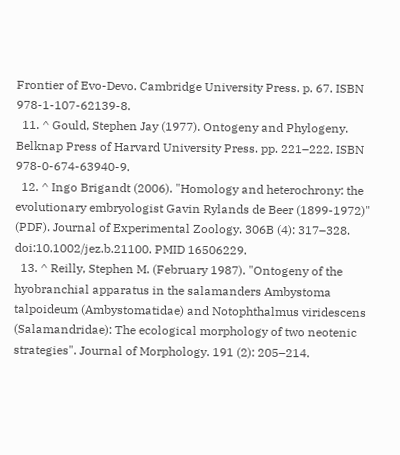Frontier of Evo-Devo. Cambridge University Press. p. 67. ISBN 978-1-107-62139-8.
  11. ^ Gould, Stephen Jay (1977). Ontogeny and Phylogeny. Belknap Press of Harvard University Press. pp. 221–222. ISBN 978-0-674-63940-9.
  12. ^ Ingo Brigandt (2006). "Homology and heterochrony: the evolutionary embryologist Gavin Rylands de Beer (1899-1972)" (PDF). Journal of Experimental Zoology. 306B (4): 317–328. doi:10.1002/jez.b.21100. PMID 16506229.
  13. ^ Reilly, Stephen M. (February 1987). "Ontogeny of the hyobranchial apparatus in the salamanders Ambystoma talpoideum (Ambystomatidae) and Notophthalmus viridescens (Salamandridae): The ecological morphology of two neotenic strategies". Journal of Morphology. 191 (2): 205–214.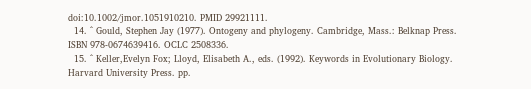doi:10.1002/jmor.1051910210. PMID 29921111.
  14. ^ Gould, Stephen Jay (1977). Ontogeny and phylogeny. Cambridge, Mass.: Belknap Press. ISBN 978-0674639416. OCLC 2508336.
  15. ^ Keller,Evelyn Fox; Lloyd, Elisabeth A., eds. (1992). Keywords in Evolutionary Biology. Harvard University Press. pp.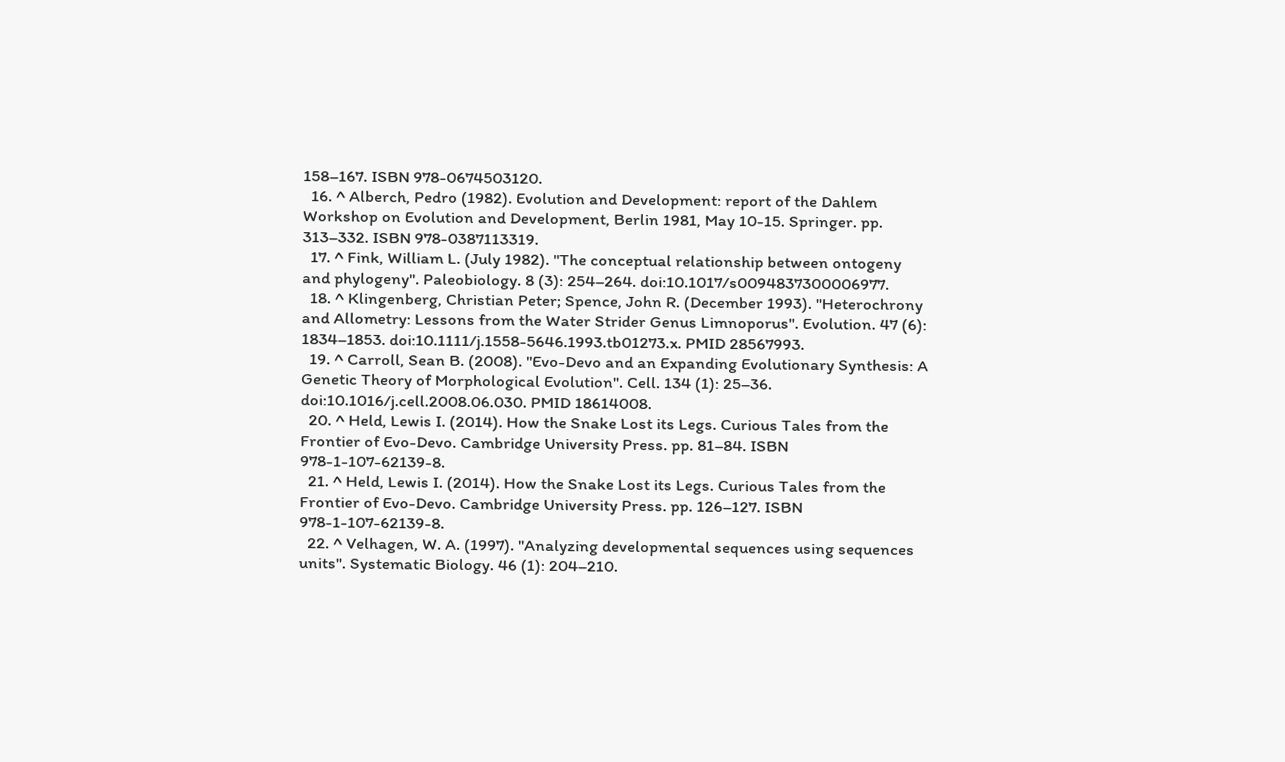158–167. ISBN 978-0674503120.
  16. ^ Alberch, Pedro (1982). Evolution and Development: report of the Dahlem Workshop on Evolution and Development, Berlin 1981, May 10-15. Springer. pp. 313–332. ISBN 978-0387113319.
  17. ^ Fink, William L. (July 1982). "The conceptual relationship between ontogeny and phylogeny". Paleobiology. 8 (3): 254–264. doi:10.1017/s0094837300006977.
  18. ^ Klingenberg, Christian Peter; Spence, John R. (December 1993). "Heterochrony and Allometry: Lessons from the Water Strider Genus Limnoporus". Evolution. 47 (6): 1834–1853. doi:10.1111/j.1558-5646.1993.tb01273.x. PMID 28567993.
  19. ^ Carroll, Sean B. (2008). "Evo-Devo and an Expanding Evolutionary Synthesis: A Genetic Theory of Morphological Evolution". Cell. 134 (1): 25–36. doi:10.1016/j.cell.2008.06.030. PMID 18614008.
  20. ^ Held, Lewis I. (2014). How the Snake Lost its Legs. Curious Tales from the Frontier of Evo-Devo. Cambridge University Press. pp. 81–84. ISBN 978-1-107-62139-8.
  21. ^ Held, Lewis I. (2014). How the Snake Lost its Legs. Curious Tales from the Frontier of Evo-Devo. Cambridge University Press. pp. 126–127. ISBN 978-1-107-62139-8.
  22. ^ Velhagen, W. A. (1997). "Analyzing developmental sequences using sequences units". Systematic Biology. 46 (1): 204–210.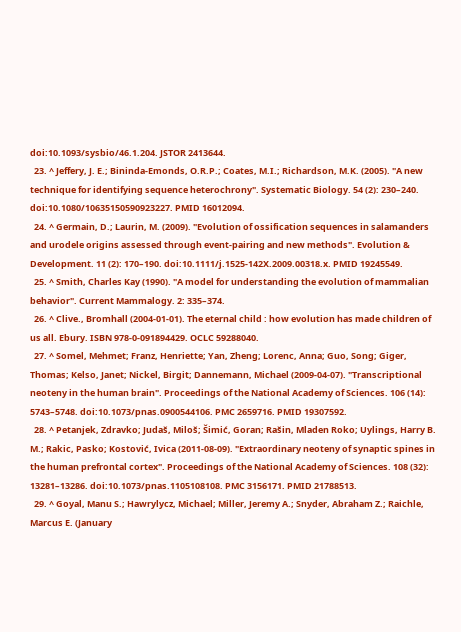doi:10.1093/sysbio/46.1.204. JSTOR 2413644.
  23. ^ Jeffery, J. E.; Bininda-Emonds, O.R.P.; Coates, M.I.; Richardson, M.K. (2005). "A new technique for identifying sequence heterochrony". Systematic Biology. 54 (2): 230–240. doi:10.1080/10635150590923227. PMID 16012094.
  24. ^ Germain, D.; Laurin, M. (2009). "Evolution of ossification sequences in salamanders and urodele origins assessed through event-pairing and new methods". Evolution & Development. 11 (2): 170–190. doi:10.1111/j.1525-142X.2009.00318.x. PMID 19245549.
  25. ^ Smith, Charles Kay (1990). "A model for understanding the evolution of mammalian behavior". Current Mammalogy. 2: 335–374.
  26. ^ Clive., Bromhall (2004-01-01). The eternal child : how evolution has made children of us all. Ebury. ISBN 978-0-091894429. OCLC 59288040.
  27. ^ Somel, Mehmet; Franz, Henriette; Yan, Zheng; Lorenc, Anna; Guo, Song; Giger, Thomas; Kelso, Janet; Nickel, Birgit; Dannemann, Michael (2009-04-07). "Transcriptional neoteny in the human brain". Proceedings of the National Academy of Sciences. 106 (14): 5743–5748. doi:10.1073/pnas.0900544106. PMC 2659716. PMID 19307592.
  28. ^ Petanjek, Zdravko; Judaš, Miloš; Šimić, Goran; Rašin, Mladen Roko; Uylings, Harry B. M.; Rakic, Pasko; Kostović, Ivica (2011-08-09). "Extraordinary neoteny of synaptic spines in the human prefrontal cortex". Proceedings of the National Academy of Sciences. 108 (32): 13281–13286. doi:10.1073/pnas.1105108108. PMC 3156171. PMID 21788513.
  29. ^ Goyal, Manu S.; Hawrylycz, Michael; Miller, Jeremy A.; Snyder, Abraham Z.; Raichle, Marcus E. (January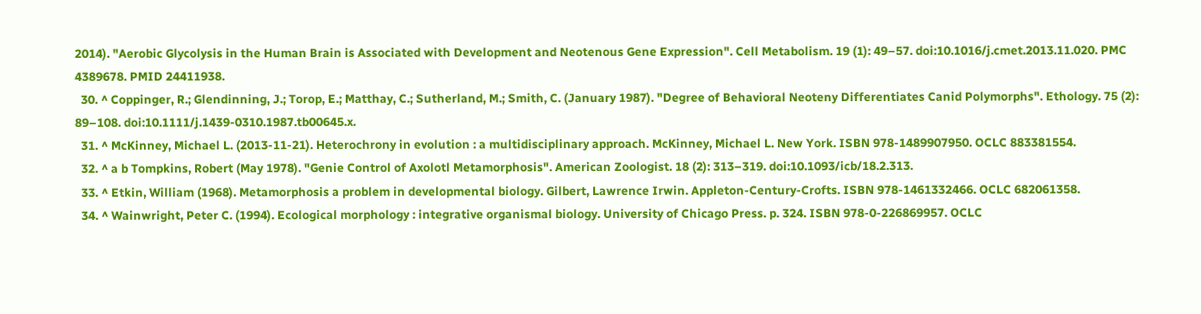2014). "Aerobic Glycolysis in the Human Brain is Associated with Development and Neotenous Gene Expression". Cell Metabolism. 19 (1): 49–57. doi:10.1016/j.cmet.2013.11.020. PMC 4389678. PMID 24411938.
  30. ^ Coppinger, R.; Glendinning, J.; Torop, E.; Matthay, C.; Sutherland, M.; Smith, C. (January 1987). "Degree of Behavioral Neoteny Differentiates Canid Polymorphs". Ethology. 75 (2): 89–108. doi:10.1111/j.1439-0310.1987.tb00645.x.
  31. ^ McKinney, Michael L. (2013-11-21). Heterochrony in evolution : a multidisciplinary approach. McKinney, Michael L. New York. ISBN 978-1489907950. OCLC 883381554.
  32. ^ a b Tompkins, Robert (May 1978). "Genie Control of Axolotl Metamorphosis". American Zoologist. 18 (2): 313–319. doi:10.1093/icb/18.2.313.
  33. ^ Etkin, William (1968). Metamorphosis a problem in developmental biology. Gilbert, Lawrence Irwin. Appleton-Century-Crofts. ISBN 978-1461332466. OCLC 682061358.
  34. ^ Wainwright, Peter C. (1994). Ecological morphology : integrative organismal biology. University of Chicago Press. p. 324. ISBN 978-0-226869957. OCLC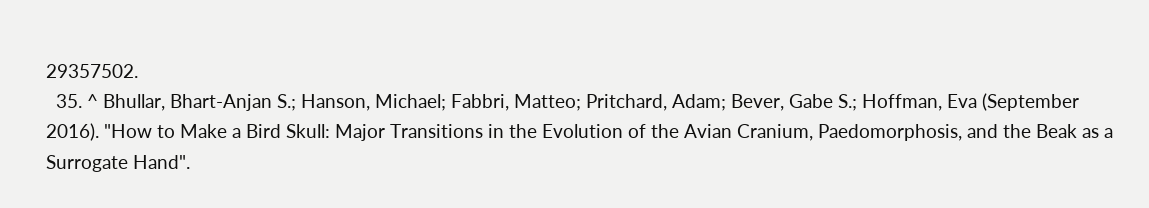29357502.
  35. ^ Bhullar, Bhart-Anjan S.; Hanson, Michael; Fabbri, Matteo; Pritchard, Adam; Bever, Gabe S.; Hoffman, Eva (September 2016). "How to Make a Bird Skull: Major Transitions in the Evolution of the Avian Cranium, Paedomorphosis, and the Beak as a Surrogate Hand".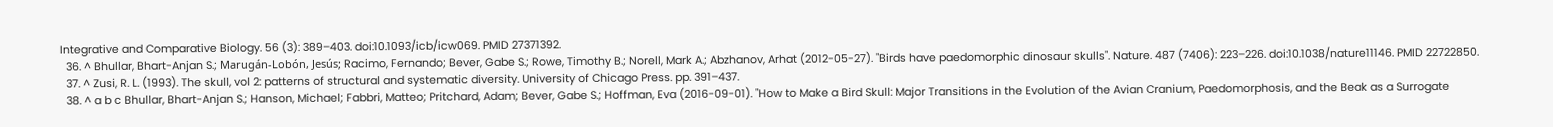Integrative and Comparative Biology. 56 (3): 389–403. doi:10.1093/icb/icw069. PMID 27371392.
  36. ^ Bhullar, Bhart-Anjan S.; Marugán-Lobón, Jesús; Racimo, Fernando; Bever, Gabe S.; Rowe, Timothy B.; Norell, Mark A.; Abzhanov, Arhat (2012-05-27). "Birds have paedomorphic dinosaur skulls". Nature. 487 (7406): 223–226. doi:10.1038/nature11146. PMID 22722850.
  37. ^ Zusi, R. L. (1993). The skull, vol 2: patterns of structural and systematic diversity. University of Chicago Press. pp. 391–437.
  38. ^ a b c Bhullar, Bhart-Anjan S.; Hanson, Michael; Fabbri, Matteo; Pritchard, Adam; Bever, Gabe S.; Hoffman, Eva (2016-09-01). "How to Make a Bird Skull: Major Transitions in the Evolution of the Avian Cranium, Paedomorphosis, and the Beak as a Surrogate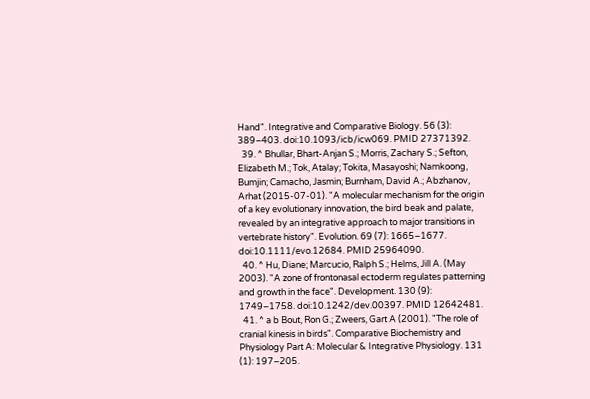Hand". Integrative and Comparative Biology. 56 (3): 389–403. doi:10.1093/icb/icw069. PMID 27371392.
  39. ^ Bhullar, Bhart-Anjan S.; Morris, Zachary S.; Sefton, Elizabeth M.; Tok, Atalay; Tokita, Masayoshi; Namkoong, Bumjin; Camacho, Jasmin; Burnham, David A.; Abzhanov, Arhat (2015-07-01). "A molecular mechanism for the origin of a key evolutionary innovation, the bird beak and palate, revealed by an integrative approach to major transitions in vertebrate history". Evolution. 69 (7): 1665–1677. doi:10.1111/evo.12684. PMID 25964090.
  40. ^ Hu, Diane; Marcucio, Ralph S.; Helms, Jill A. (May 2003). "A zone of frontonasal ectoderm regulates patterning and growth in the face". Development. 130 (9): 1749–1758. doi:10.1242/dev.00397. PMID 12642481.
  41. ^ a b Bout, Ron G.; Zweers, Gart A (2001). "The role of cranial kinesis in birds". Comparative Biochemistry and Physiology Part A: Molecular & Integrative Physiology. 131 (1): 197–205.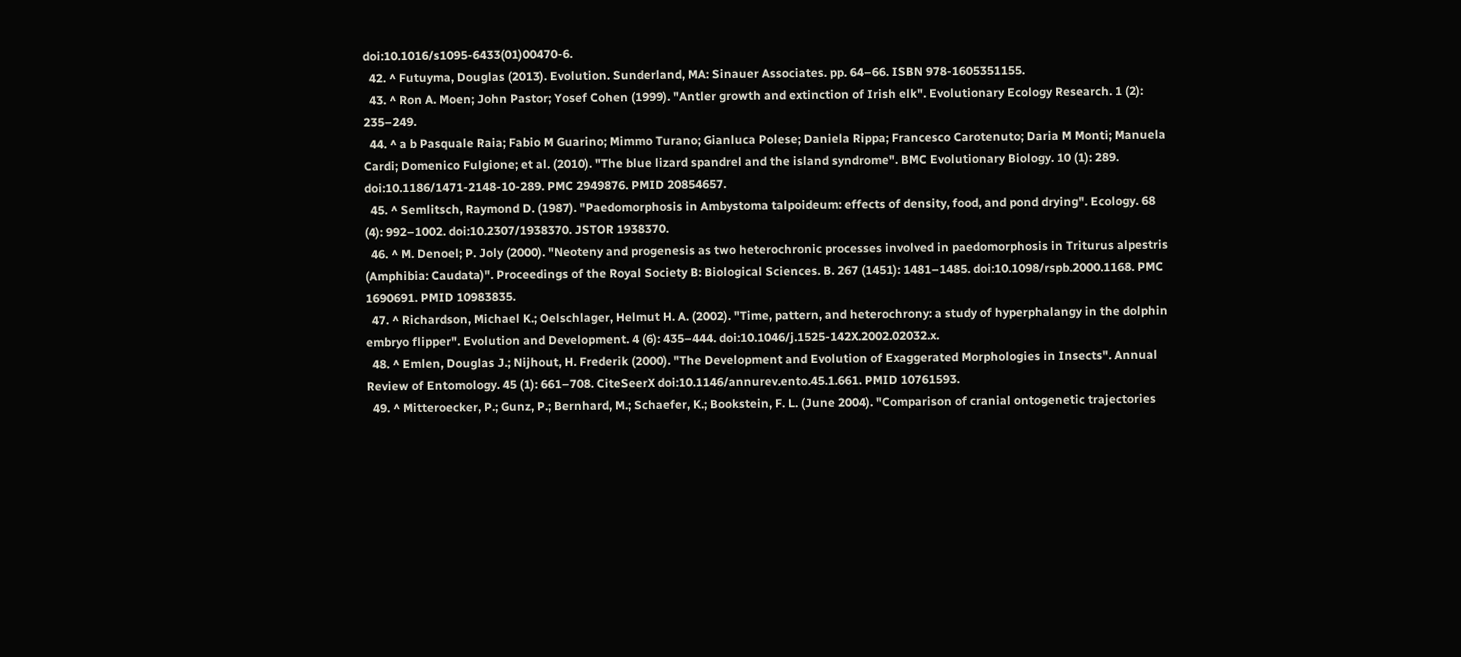doi:10.1016/s1095-6433(01)00470-6.
  42. ^ Futuyma, Douglas (2013). Evolution. Sunderland, MA: Sinauer Associates. pp. 64–66. ISBN 978-1605351155.
  43. ^ Ron A. Moen; John Pastor; Yosef Cohen (1999). "Antler growth and extinction of Irish elk". Evolutionary Ecology Research. 1 (2): 235–249.
  44. ^ a b Pasquale Raia; Fabio M Guarino; Mimmo Turano; Gianluca Polese; Daniela Rippa; Francesco Carotenuto; Daria M Monti; Manuela Cardi; Domenico Fulgione; et al. (2010). "The blue lizard spandrel and the island syndrome". BMC Evolutionary Biology. 10 (1): 289. doi:10.1186/1471-2148-10-289. PMC 2949876. PMID 20854657.
  45. ^ Semlitsch, Raymond D. (1987). "Paedomorphosis in Ambystoma talpoideum: effects of density, food, and pond drying". Ecology. 68 (4): 992–1002. doi:10.2307/1938370. JSTOR 1938370.
  46. ^ M. Denoel; P. Joly (2000). "Neoteny and progenesis as two heterochronic processes involved in paedomorphosis in Triturus alpestris (Amphibia: Caudata)". Proceedings of the Royal Society B: Biological Sciences. B. 267 (1451): 1481–1485. doi:10.1098/rspb.2000.1168. PMC 1690691. PMID 10983835.
  47. ^ Richardson, Michael K.; Oelschlager, Helmut H. A. (2002). "Time, pattern, and heterochrony: a study of hyperphalangy in the dolphin embryo flipper". Evolution and Development. 4 (6): 435–444. doi:10.1046/j.1525-142X.2002.02032.x.
  48. ^ Emlen, Douglas J.; Nijhout, H. Frederik (2000). "The Development and Evolution of Exaggerated Morphologies in Insects". Annual Review of Entomology. 45 (1): 661–708. CiteSeerX doi:10.1146/annurev.ento.45.1.661. PMID 10761593.
  49. ^ Mitteroecker, P.; Gunz, P.; Bernhard, M.; Schaefer, K.; Bookstein, F. L. (June 2004). "Comparison of cranial ontogenetic trajectories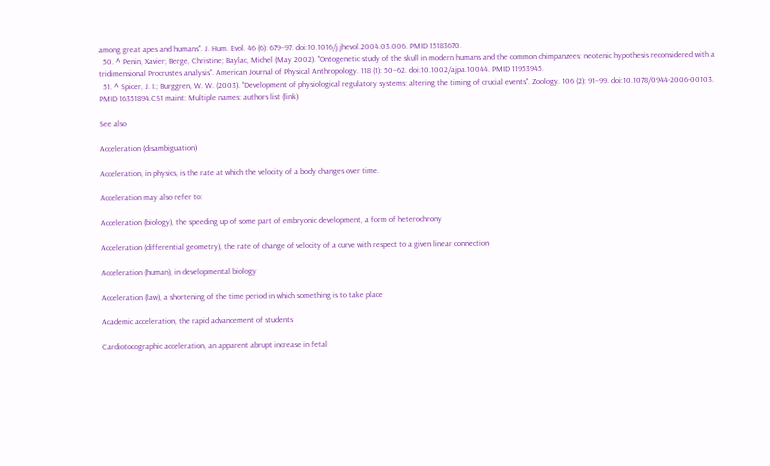among great apes and humans". J. Hum. Evol. 46 (6): 679–97. doi:10.1016/j.jhevol.2004.03.006. PMID 15183670.
  50. ^ Penin, Xavier; Berge, Christine; Baylac, Michel (May 2002). "Ontogenetic study of the skull in modern humans and the common chimpanzees: neotenic hypothesis reconsidered with a tridimensional Procrustes analysis". American Journal of Physical Anthropology. 118 (1): 50–62. doi:10.1002/ajpa.10044. PMID 11953945.
  51. ^ Spicer, J. I.; Burggren, W. W. (2003). "Development of physiological regulatory systems: altering the timing of crucial events". Zoology. 106 (2): 91–99. doi:10.1078/0944-2006-00103. PMID 16351894.CS1 maint: Multiple names: authors list (link)

See also

Acceleration (disambiguation)

Acceleration, in physics, is the rate at which the velocity of a body changes over time.

Acceleration may also refer to:

Acceleration (biology), the speeding up of some part of embryonic development, a form of heterochrony

Acceleration (differential geometry), the rate of change of velocity of a curve with respect to a given linear connection

Acceleration (human), in developmental biology

Acceleration (law), a shortening of the time period in which something is to take place

Academic acceleration, the rapid advancement of students

Cardiotocographic acceleration, an apparent abrupt increase in fetal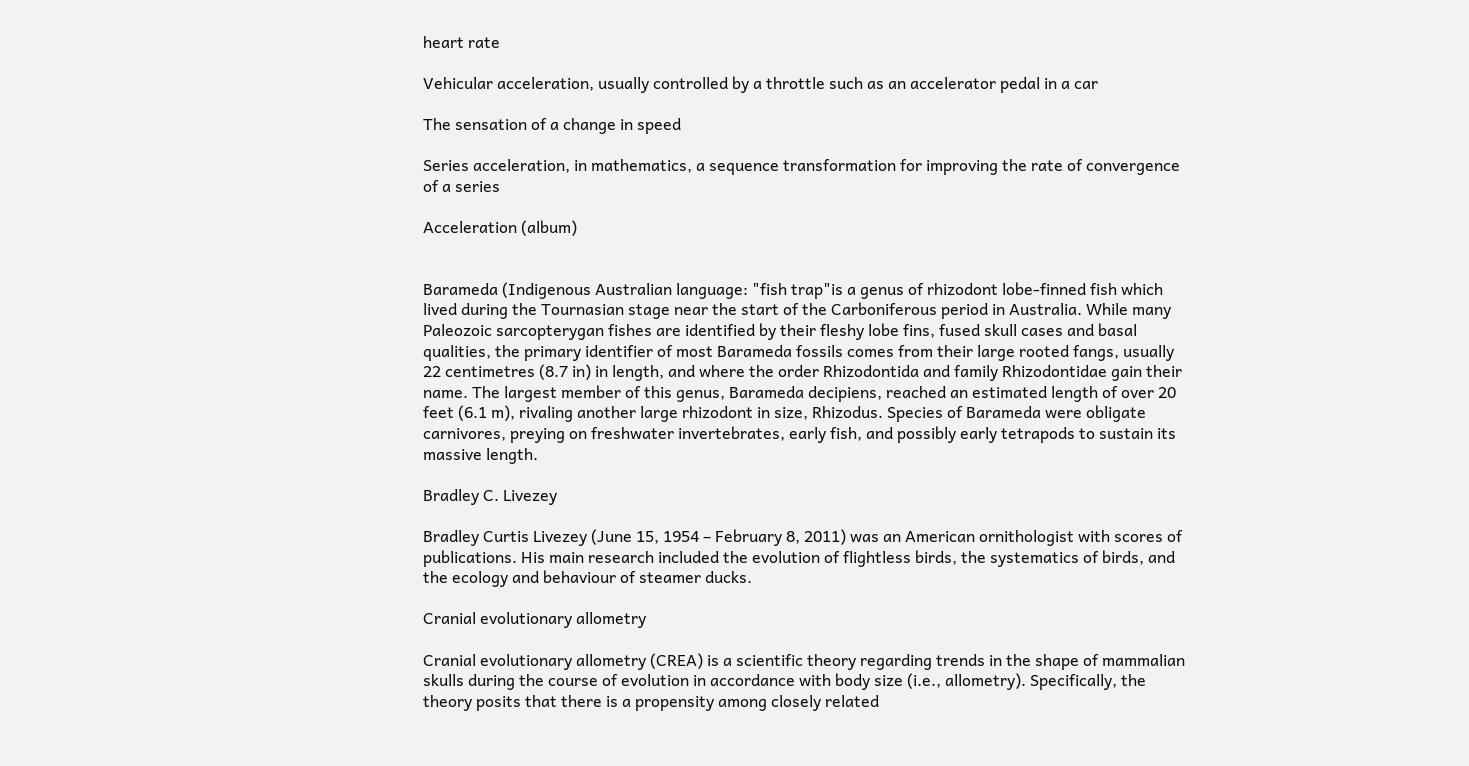heart rate

Vehicular acceleration, usually controlled by a throttle such as an accelerator pedal in a car

The sensation of a change in speed

Series acceleration, in mathematics, a sequence transformation for improving the rate of convergence of a series

Acceleration (album)


Barameda (Indigenous Australian language: "fish trap"is a genus of rhizodont lobe-finned fish which lived during the Tournasian stage near the start of the Carboniferous period in Australia. While many Paleozoic sarcopterygan fishes are identified by their fleshy lobe fins, fused skull cases and basal qualities, the primary identifier of most Barameda fossils comes from their large rooted fangs, usually 22 centimetres (8.7 in) in length, and where the order Rhizodontida and family Rhizodontidae gain their name. The largest member of this genus, Barameda decipiens, reached an estimated length of over 20 feet (6.1 m), rivaling another large rhizodont in size, Rhizodus. Species of Barameda were obligate carnivores, preying on freshwater invertebrates, early fish, and possibly early tetrapods to sustain its massive length.

Bradley C. Livezey

Bradley Curtis Livezey (June 15, 1954 – February 8, 2011) was an American ornithologist with scores of publications. His main research included the evolution of flightless birds, the systematics of birds, and the ecology and behaviour of steamer ducks.

Cranial evolutionary allometry

Cranial evolutionary allometry (CREA) is a scientific theory regarding trends in the shape of mammalian skulls during the course of evolution in accordance with body size (i.e., allometry). Specifically, the theory posits that there is a propensity among closely related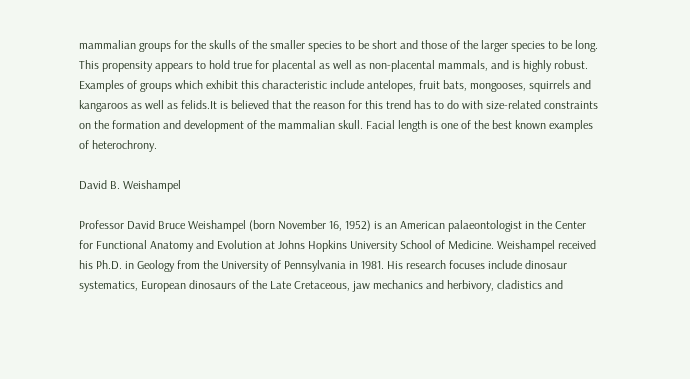mammalian groups for the skulls of the smaller species to be short and those of the larger species to be long. This propensity appears to hold true for placental as well as non-placental mammals, and is highly robust. Examples of groups which exhibit this characteristic include antelopes, fruit bats, mongooses, squirrels and kangaroos as well as felids.It is believed that the reason for this trend has to do with size-related constraints on the formation and development of the mammalian skull. Facial length is one of the best known examples of heterochrony.

David B. Weishampel

Professor David Bruce Weishampel (born November 16, 1952) is an American palaeontologist in the Center for Functional Anatomy and Evolution at Johns Hopkins University School of Medicine. Weishampel received his Ph.D. in Geology from the University of Pennsylvania in 1981. His research focuses include dinosaur systematics, European dinosaurs of the Late Cretaceous, jaw mechanics and herbivory, cladistics and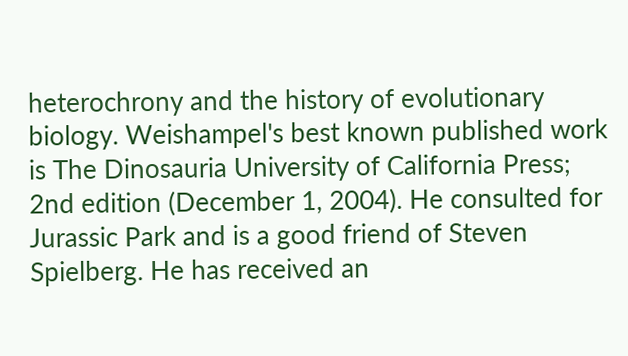heterochrony and the history of evolutionary biology. Weishampel's best known published work is The Dinosauria University of California Press; 2nd edition (December 1, 2004). He consulted for Jurassic Park and is a good friend of Steven Spielberg. He has received an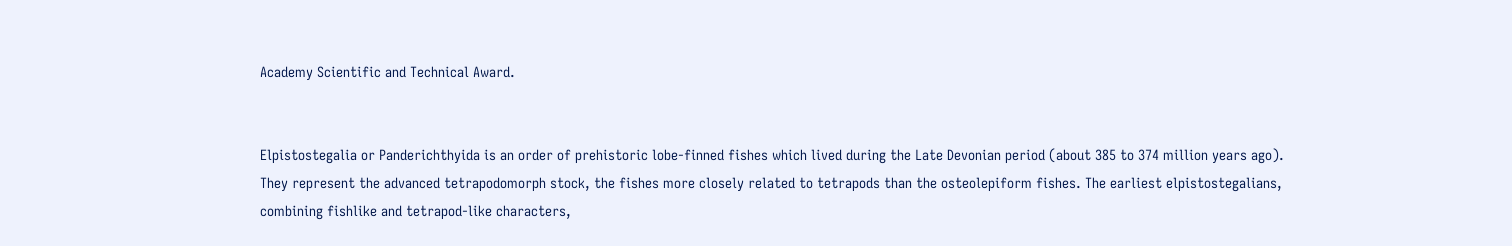Academy Scientific and Technical Award.


Elpistostegalia or Panderichthyida is an order of prehistoric lobe-finned fishes which lived during the Late Devonian period (about 385 to 374 million years ago). They represent the advanced tetrapodomorph stock, the fishes more closely related to tetrapods than the osteolepiform fishes. The earliest elpistostegalians, combining fishlike and tetrapod-like characters,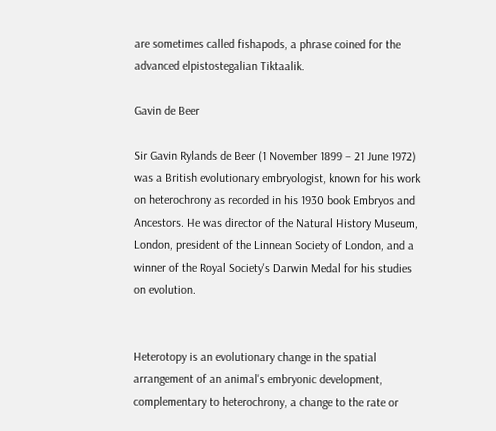are sometimes called fishapods, a phrase coined for the advanced elpistostegalian Tiktaalik.

Gavin de Beer

Sir Gavin Rylands de Beer (1 November 1899 – 21 June 1972) was a British evolutionary embryologist, known for his work on heterochrony as recorded in his 1930 book Embryos and Ancestors. He was director of the Natural History Museum, London, president of the Linnean Society of London, and a winner of the Royal Society's Darwin Medal for his studies on evolution.


Heterotopy is an evolutionary change in the spatial arrangement of an animal's embryonic development, complementary to heterochrony, a change to the rate or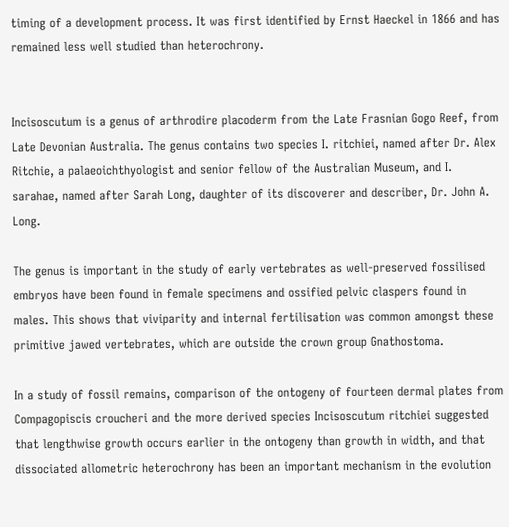timing of a development process. It was first identified by Ernst Haeckel in 1866 and has remained less well studied than heterochrony.


Incisoscutum is a genus of arthrodire placoderm from the Late Frasnian Gogo Reef, from Late Devonian Australia. The genus contains two species I. ritchiei, named after Dr. Alex Ritchie, a palaeoichthyologist and senior fellow of the Australian Museum, and I. sarahae, named after Sarah Long, daughter of its discoverer and describer, Dr. John A. Long.

The genus is important in the study of early vertebrates as well-preserved fossilised embryos have been found in female specimens and ossified pelvic claspers found in males. This shows that viviparity and internal fertilisation was common amongst these primitive jawed vertebrates, which are outside the crown group Gnathostoma.

In a study of fossil remains, comparison of the ontogeny of fourteen dermal plates from Compagopiscis croucheri and the more derived species Incisoscutum ritchiei suggested that lengthwise growth occurs earlier in the ontogeny than growth in width, and that dissociated allometric heterochrony has been an important mechanism in the evolution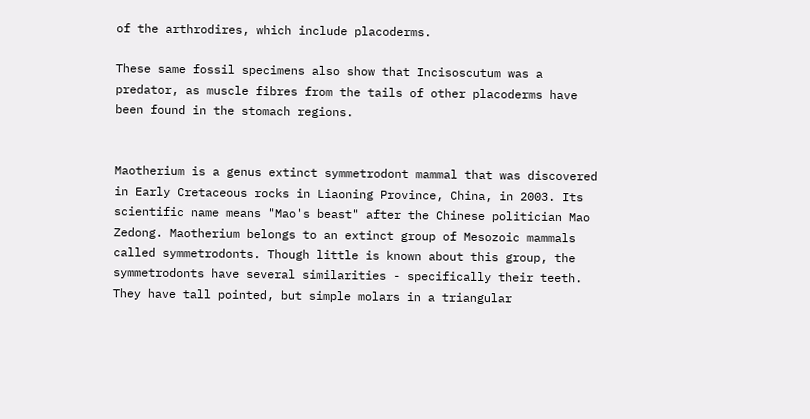of the arthrodires, which include placoderms.

These same fossil specimens also show that Incisoscutum was a predator, as muscle fibres from the tails of other placoderms have been found in the stomach regions.


Maotherium is a genus extinct symmetrodont mammal that was discovered in Early Cretaceous rocks in Liaoning Province, China, in 2003. Its scientific name means "Mao's beast" after the Chinese politician Mao Zedong. Maotherium belongs to an extinct group of Mesozoic mammals called symmetrodonts. Though little is known about this group, the symmetrodonts have several similarities - specifically their teeth. They have tall pointed, but simple molars in a triangular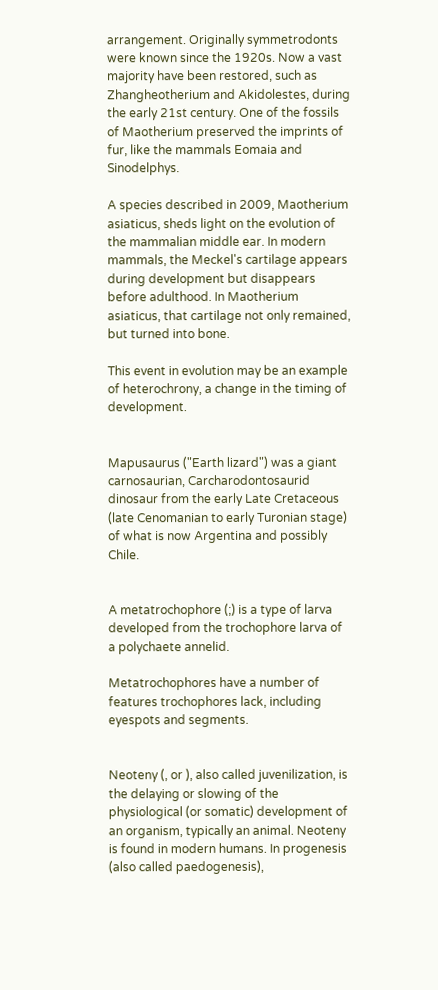arrangement. Originally symmetrodonts were known since the 1920s. Now a vast majority have been restored, such as Zhangheotherium and Akidolestes, during the early 21st century. One of the fossils of Maotherium preserved the imprints of fur, like the mammals Eomaia and Sinodelphys.

A species described in 2009, Maotherium asiaticus, sheds light on the evolution of the mammalian middle ear. In modern mammals, the Meckel's cartilage appears during development but disappears before adulthood. In Maotherium asiaticus, that cartilage not only remained, but turned into bone.

This event in evolution may be an example of heterochrony, a change in the timing of development.


Mapusaurus ("Earth lizard") was a giant carnosaurian, Carcharodontosaurid dinosaur from the early Late Cretaceous (late Cenomanian to early Turonian stage) of what is now Argentina and possibly Chile.


A metatrochophore (;) is a type of larva developed from the trochophore larva of a polychaete annelid.

Metatrochophores have a number of features trochophores lack, including eyespots and segments.


Neoteny (, or ), also called juvenilization, is the delaying or slowing of the physiological (or somatic) development of an organism, typically an animal. Neoteny is found in modern humans. In progenesis (also called paedogenesis),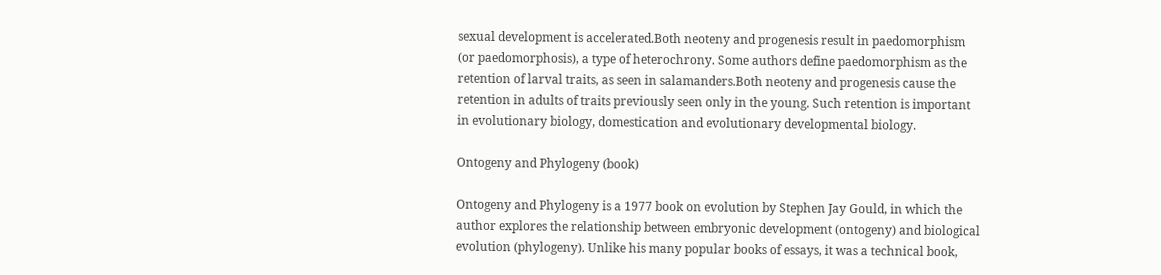sexual development is accelerated.Both neoteny and progenesis result in paedomorphism (or paedomorphosis), a type of heterochrony. Some authors define paedomorphism as the retention of larval traits, as seen in salamanders.Both neoteny and progenesis cause the retention in adults of traits previously seen only in the young. Such retention is important in evolutionary biology, domestication and evolutionary developmental biology.

Ontogeny and Phylogeny (book)

Ontogeny and Phylogeny is a 1977 book on evolution by Stephen Jay Gould, in which the author explores the relationship between embryonic development (ontogeny) and biological evolution (phylogeny). Unlike his many popular books of essays, it was a technical book,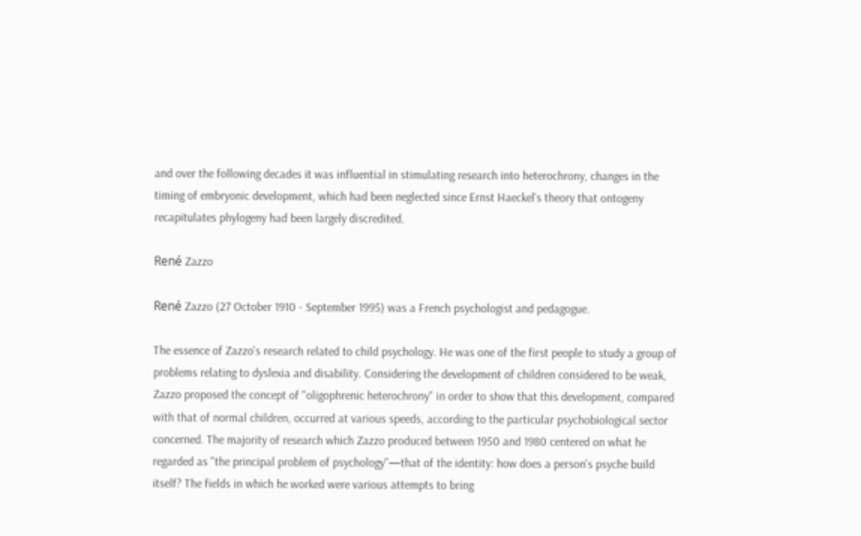and over the following decades it was influential in stimulating research into heterochrony, changes in the timing of embryonic development, which had been neglected since Ernst Haeckel's theory that ontogeny recapitulates phylogeny had been largely discredited.

René Zazzo

René Zazzo (27 October 1910 - September 1995) was a French psychologist and pedagogue.

The essence of Zazzo's research related to child psychology. He was one of the first people to study a group of problems relating to dyslexia and disability. Considering the development of children considered to be weak, Zazzo proposed the concept of "oligophrenic heterochrony" in order to show that this development, compared with that of normal children, occurred at various speeds, according to the particular psychobiological sector concerned. The majority of research which Zazzo produced between 1950 and 1980 centered on what he regarded as "the principal problem of psychology"—that of the identity: how does a person's psyche build itself? The fields in which he worked were various attempts to bring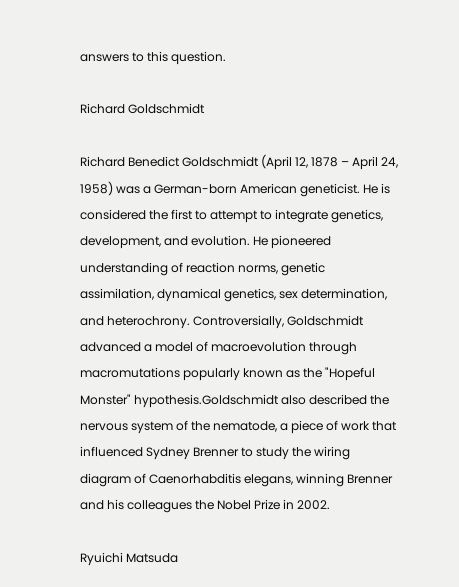answers to this question.

Richard Goldschmidt

Richard Benedict Goldschmidt (April 12, 1878 – April 24, 1958) was a German-born American geneticist. He is considered the first to attempt to integrate genetics, development, and evolution. He pioneered understanding of reaction norms, genetic assimilation, dynamical genetics, sex determination, and heterochrony. Controversially, Goldschmidt advanced a model of macroevolution through macromutations popularly known as the "Hopeful Monster" hypothesis.Goldschmidt also described the nervous system of the nematode, a piece of work that influenced Sydney Brenner to study the wiring diagram of Caenorhabditis elegans, winning Brenner and his colleagues the Nobel Prize in 2002.

Ryuichi Matsuda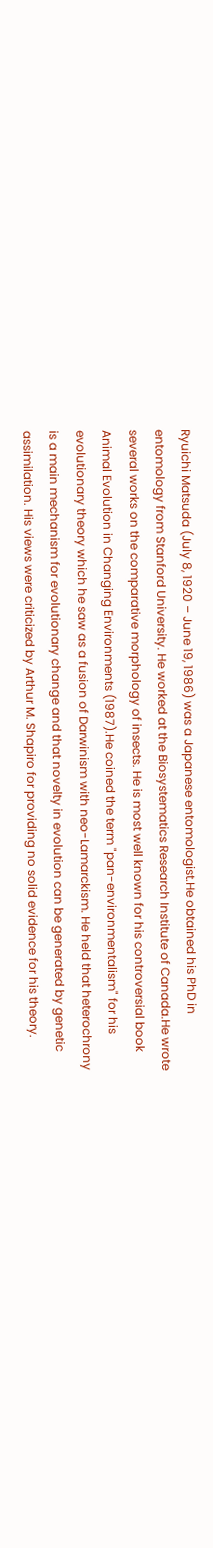Ryuichi Matsuda (July 8, 1920 – June 19, 1986) was a Japanese entomologist.He obtained his PhD in entomology from Stanford University. He worked at the Biosystematics Research Institute of Canada.He wrote several works on the comparative morphology of insects. He is most well known for his controversial book Animal Evolution in Changing Environments (1987).He coined the term "pan-environmentalism" for his evolutionary theory which he saw as a fusion of Darwinism with neo-Lamarckism. He held that heterochrony is a main mechanism for evolutionary change and that novelty in evolution can be generated by genetic assimilation. His views were criticized by Arthur M. Shapiro for providing no solid evidence for his theory.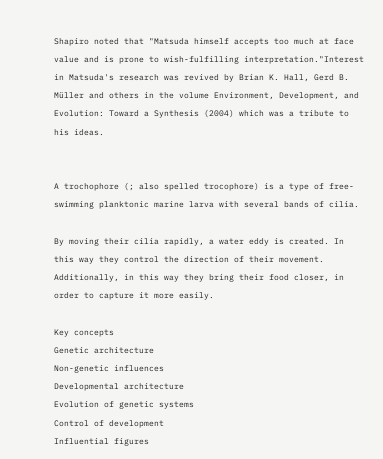Shapiro noted that "Matsuda himself accepts too much at face value and is prone to wish-fulfilling interpretation."Interest in Matsuda's research was revived by Brian K. Hall, Gerd B. Müller and others in the volume Environment, Development, and Evolution: Toward a Synthesis (2004) which was a tribute to his ideas.


A trochophore (; also spelled trocophore) is a type of free-swimming planktonic marine larva with several bands of cilia.

By moving their cilia rapidly, a water eddy is created. In this way they control the direction of their movement. Additionally, in this way they bring their food closer, in order to capture it more easily.

Key concepts
Genetic architecture
Non-genetic influences
Developmental architecture
Evolution of genetic systems
Control of development
Influential figures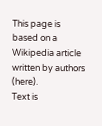This page is based on a Wikipedia article written by authors (here).
Text is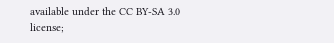available under the CC BY-SA 3.0 license;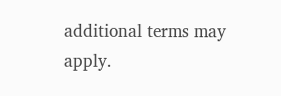additional terms may apply.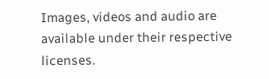Images, videos and audio are available under their respective licenses.